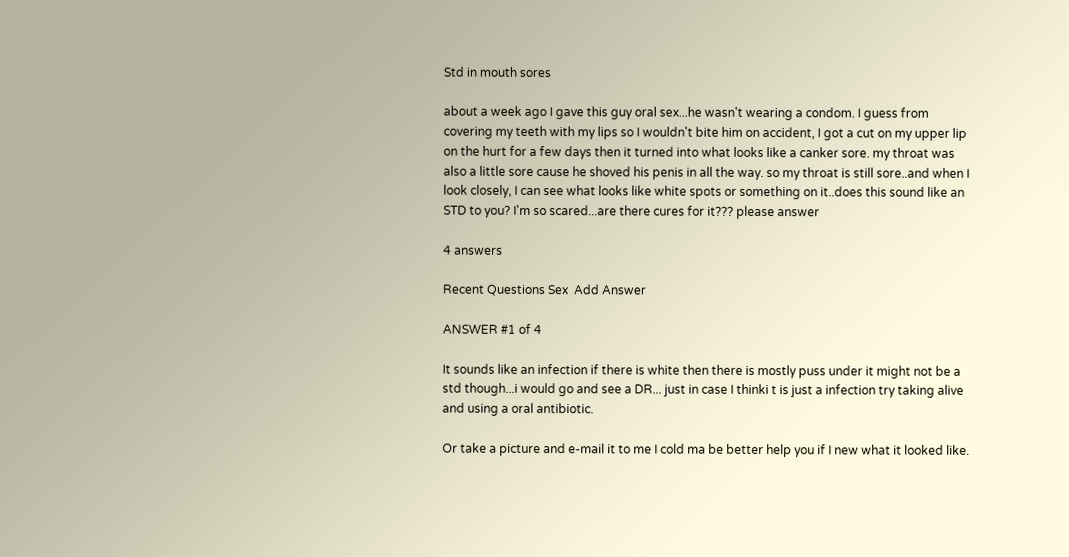Std in mouth sores

about a week ago I gave this guy oral sex...he wasn't wearing a condom. I guess from covering my teeth with my lips so I wouldn't bite him on accident, I got a cut on my upper lip on the hurt for a few days then it turned into what looks like a canker sore. my throat was also a little sore cause he shoved his penis in all the way. so my throat is still sore..and when I look closely, I can see what looks like white spots or something on it..does this sound like an STD to you? I'm so scared...are there cures for it??? please answer

4 answers

Recent Questions Sex  Add Answer

ANSWER #1 of 4

It sounds like an infection if there is white then there is mostly puss under it might not be a std though...i would go and see a DR... just in case I thinki t is just a infection try taking alive and using a oral antibiotic.

Or take a picture and e-mail it to me I cold ma be better help you if I new what it looked like.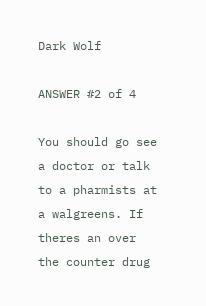Dark Wolf

ANSWER #2 of 4

You should go see a doctor or talk to a pharmists at a walgreens. If theres an over the counter drug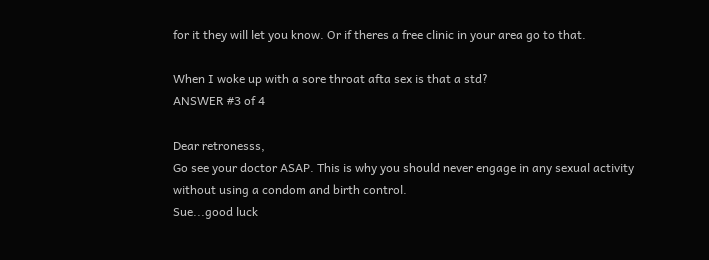for it they will let you know. Or if theres a free clinic in your area go to that.

When I woke up with a sore throat afta sex is that a std?
ANSWER #3 of 4

Dear retronesss,
Go see your doctor ASAP. This is why you should never engage in any sexual activity without using a condom and birth control.
Sue...good luck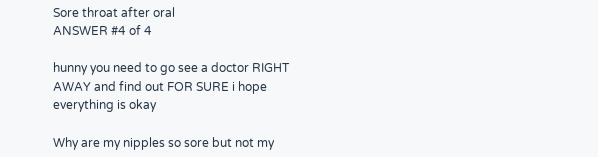Sore throat after oral
ANSWER #4 of 4

hunny you need to go see a doctor RIGHT AWAY and find out FOR SURE i hope everything is okay

Why are my nipples so sore but not my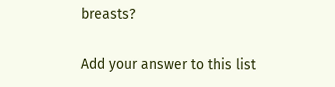breasts?

Add your answer to this list